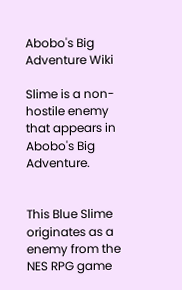Abobo's Big Adventure Wiki

Slime is a non-hostile enemy that appears in Abobo's Big Adventure.


This Blue Slime originates as a enemy from the NES RPG game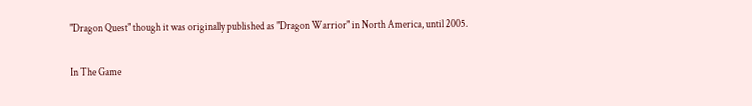"Dragon Quest" though it was originally published as "Dragon Warrior" in North America, until 2005.

In The Game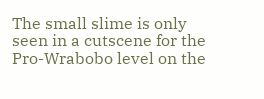The small slime is only seen in a cutscene for the Pro-Wrabobo level on the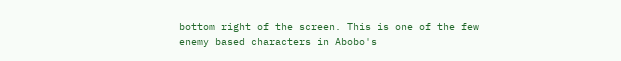bottom right of the screen. This is one of the few enemy based characters in Abobo's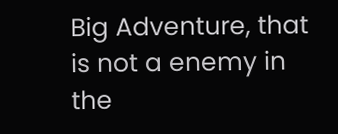Big Adventure, that is not a enemy in the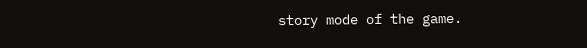story mode of the game.